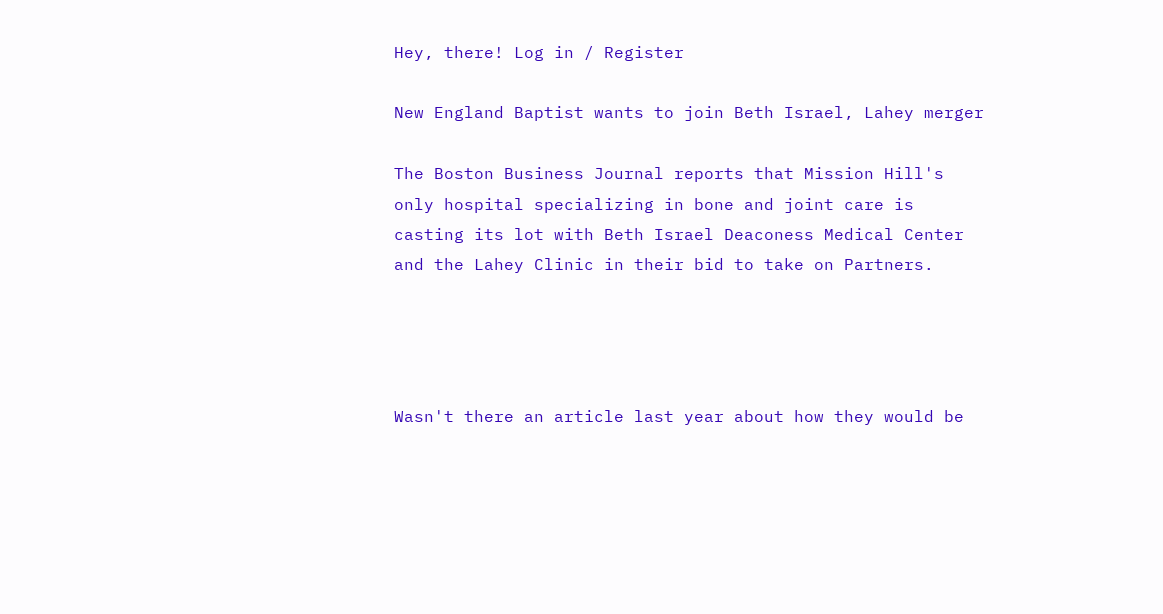Hey, there! Log in / Register

New England Baptist wants to join Beth Israel, Lahey merger

The Boston Business Journal reports that Mission Hill's only hospital specializing in bone and joint care is casting its lot with Beth Israel Deaconess Medical Center and the Lahey Clinic in their bid to take on Partners.




Wasn't there an article last year about how they would be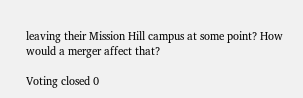leaving their Mission Hill campus at some point? How would a merger affect that?

Voting closed 0